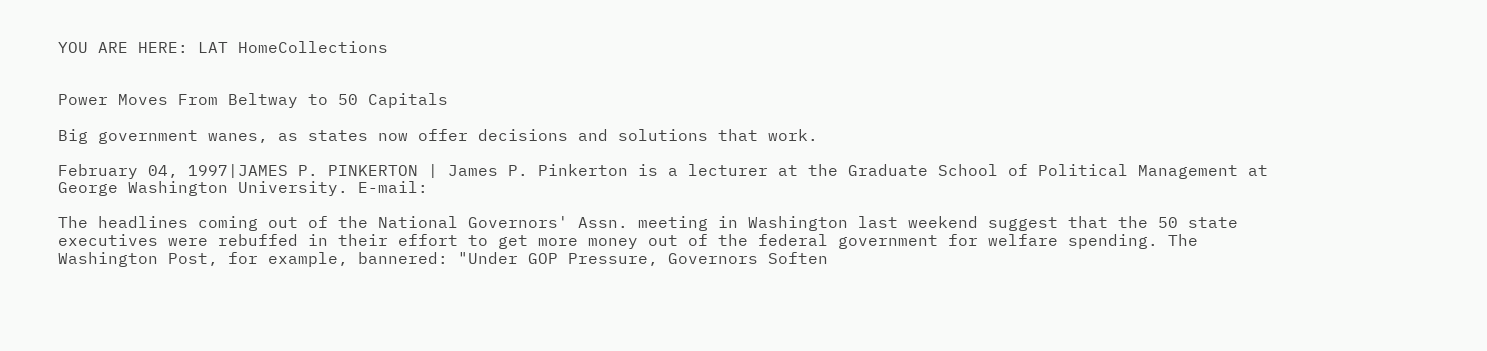YOU ARE HERE: LAT HomeCollections


Power Moves From Beltway to 50 Capitals

Big government wanes, as states now offer decisions and solutions that work.

February 04, 1997|JAMES P. PINKERTON | James P. Pinkerton is a lecturer at the Graduate School of Political Management at George Washington University. E-mail:

The headlines coming out of the National Governors' Assn. meeting in Washington last weekend suggest that the 50 state executives were rebuffed in their effort to get more money out of the federal government for welfare spending. The Washington Post, for example, bannered: "Under GOP Pressure, Governors Soften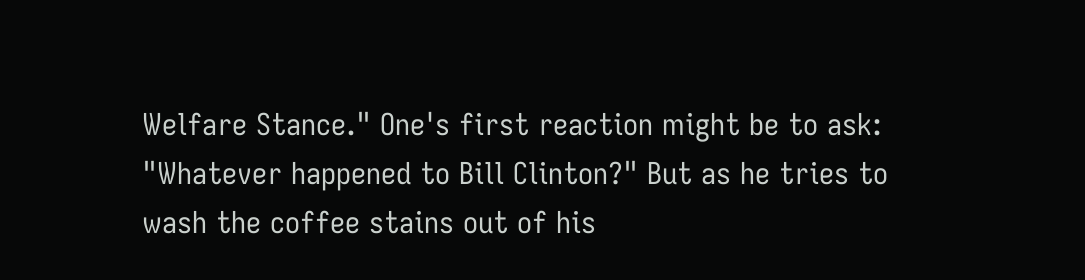Welfare Stance." One's first reaction might be to ask: "Whatever happened to Bill Clinton?" But as he tries to wash the coffee stains out of his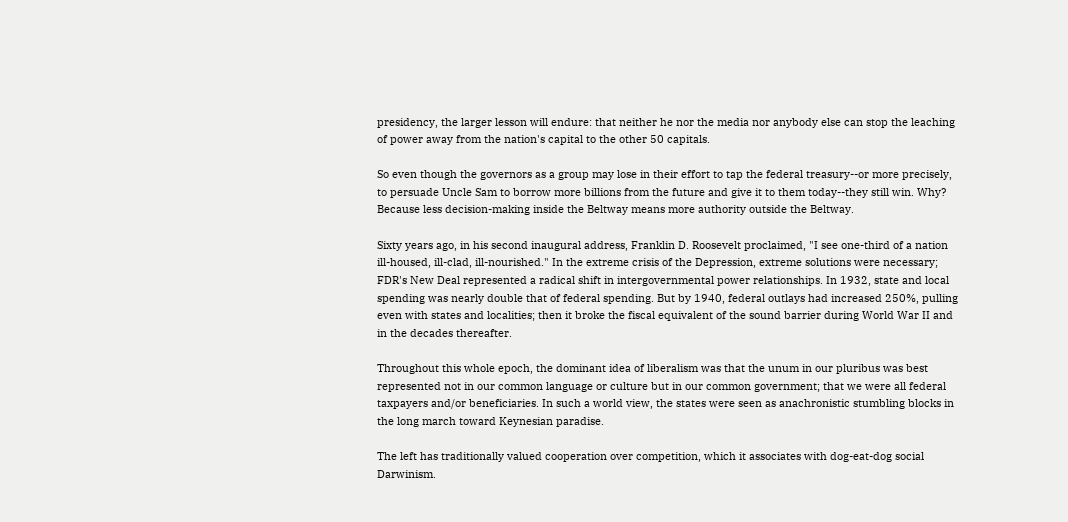presidency, the larger lesson will endure: that neither he nor the media nor anybody else can stop the leaching of power away from the nation's capital to the other 50 capitals.

So even though the governors as a group may lose in their effort to tap the federal treasury--or more precisely, to persuade Uncle Sam to borrow more billions from the future and give it to them today--they still win. Why? Because less decision-making inside the Beltway means more authority outside the Beltway.

Sixty years ago, in his second inaugural address, Franklin D. Roosevelt proclaimed, "I see one-third of a nation ill-housed, ill-clad, ill-nourished." In the extreme crisis of the Depression, extreme solutions were necessary; FDR's New Deal represented a radical shift in intergovernmental power relationships. In 1932, state and local spending was nearly double that of federal spending. But by 1940, federal outlays had increased 250%, pulling even with states and localities; then it broke the fiscal equivalent of the sound barrier during World War II and in the decades thereafter.

Throughout this whole epoch, the dominant idea of liberalism was that the unum in our pluribus was best represented not in our common language or culture but in our common government; that we were all federal taxpayers and/or beneficiaries. In such a world view, the states were seen as anachronistic stumbling blocks in the long march toward Keynesian paradise.

The left has traditionally valued cooperation over competition, which it associates with dog-eat-dog social Darwinism.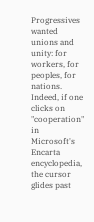Progressives wanted unions and unity: for workers, for peoples, for nations. Indeed, if one clicks on "cooperation" in Microsoft's Encarta encyclopedia, the cursor glides past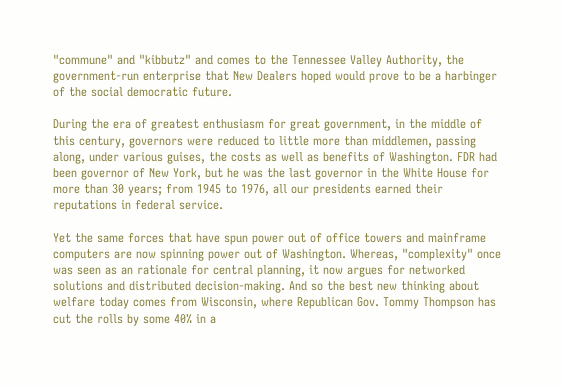"commune" and "kibbutz" and comes to the Tennessee Valley Authority, the government-run enterprise that New Dealers hoped would prove to be a harbinger of the social democratic future.

During the era of greatest enthusiasm for great government, in the middle of this century, governors were reduced to little more than middlemen, passing along, under various guises, the costs as well as benefits of Washington. FDR had been governor of New York, but he was the last governor in the White House for more than 30 years; from 1945 to 1976, all our presidents earned their reputations in federal service.

Yet the same forces that have spun power out of office towers and mainframe computers are now spinning power out of Washington. Whereas, "complexity" once was seen as an rationale for central planning, it now argues for networked solutions and distributed decision-making. And so the best new thinking about welfare today comes from Wisconsin, where Republican Gov. Tommy Thompson has cut the rolls by some 40% in a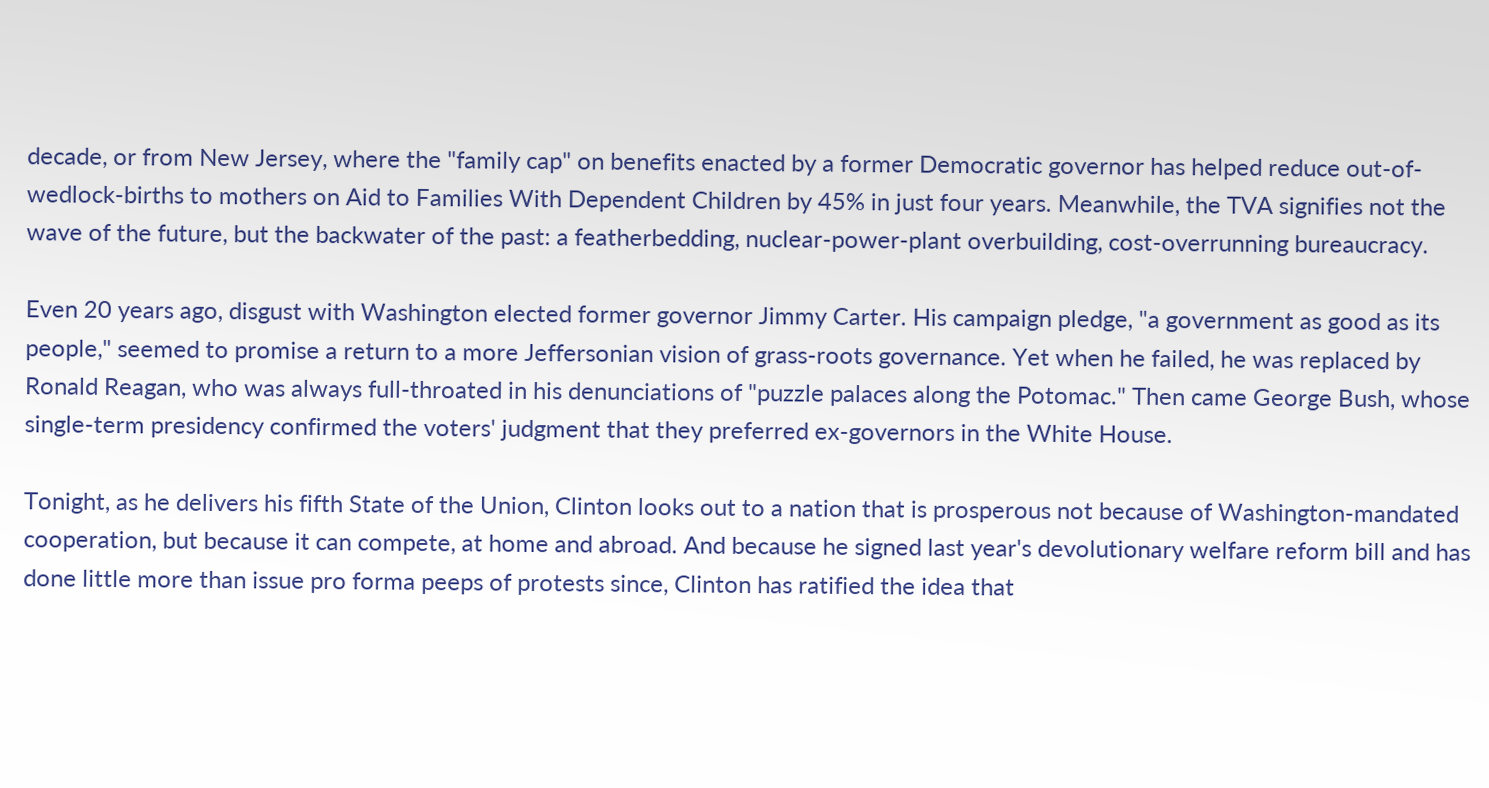decade, or from New Jersey, where the "family cap" on benefits enacted by a former Democratic governor has helped reduce out-of-wedlock-births to mothers on Aid to Families With Dependent Children by 45% in just four years. Meanwhile, the TVA signifies not the wave of the future, but the backwater of the past: a featherbedding, nuclear-power-plant overbuilding, cost-overrunning bureaucracy.

Even 20 years ago, disgust with Washington elected former governor Jimmy Carter. His campaign pledge, "a government as good as its people," seemed to promise a return to a more Jeffersonian vision of grass-roots governance. Yet when he failed, he was replaced by Ronald Reagan, who was always full-throated in his denunciations of "puzzle palaces along the Potomac." Then came George Bush, whose single-term presidency confirmed the voters' judgment that they preferred ex-governors in the White House.

Tonight, as he delivers his fifth State of the Union, Clinton looks out to a nation that is prosperous not because of Washington-mandated cooperation, but because it can compete, at home and abroad. And because he signed last year's devolutionary welfare reform bill and has done little more than issue pro forma peeps of protests since, Clinton has ratified the idea that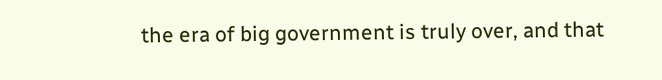the era of big government is truly over, and that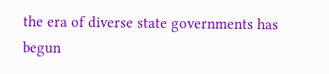the era of diverse state governments has begun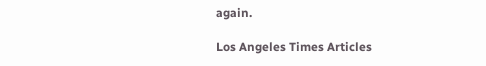again.

Los Angeles Times Articles